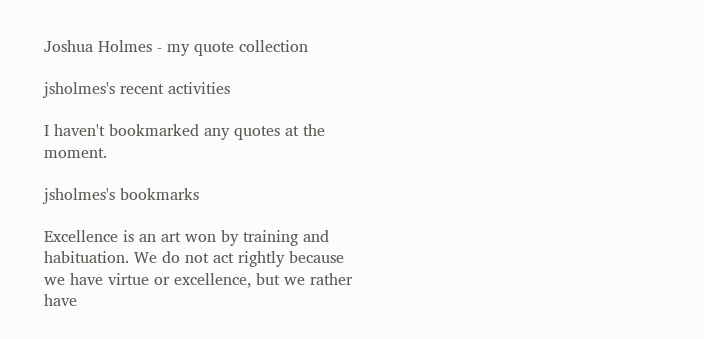Joshua Holmes - my quote collection

jsholmes's recent activities

I haven't bookmarked any quotes at the moment.

jsholmes's bookmarks

Excellence is an art won by training and habituation. We do not act rightly because we have virtue or excellence, but we rather have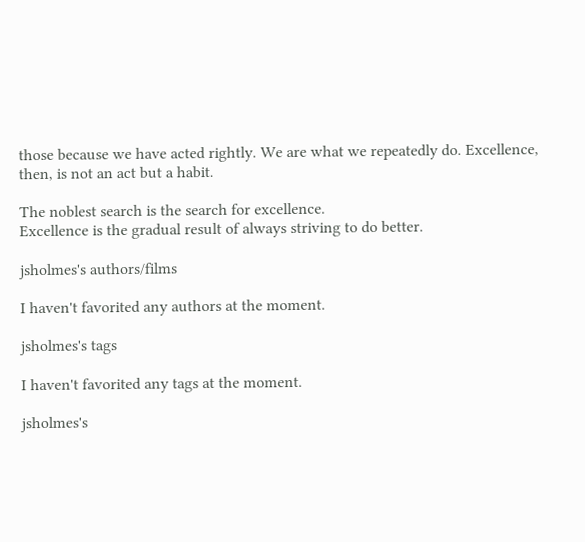those because we have acted rightly. We are what we repeatedly do. Excellence, then, is not an act but a habit.

The noblest search is the search for excellence.
Excellence is the gradual result of always striving to do better.

jsholmes's authors/films

I haven't favorited any authors at the moment.

jsholmes's tags

I haven't favorited any tags at the moment.

jsholmes's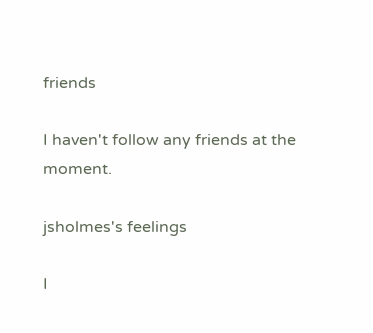friends

I haven't follow any friends at the moment.

jsholmes's feelings

I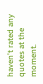haven't rated any quotes at the moment.